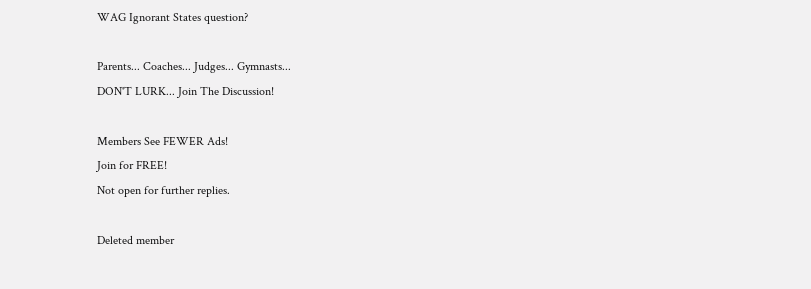WAG Ignorant States question?

Parents... Coaches... Judges... Gymnasts...
DON'T LURK... Join The Discussion!

Members See FEWER Ads!
Join for FREE!
Not open for further replies.

Deleted member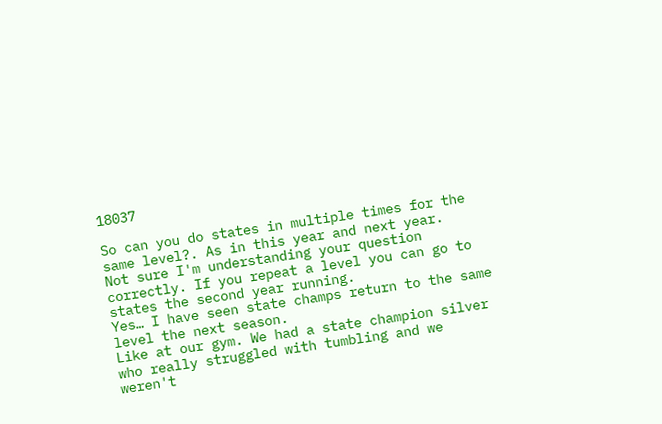18037

So can you do states in multiple times for the same level?. As in this year and next year.
Not sure I'm understanding your question correctly. If you repeat a level you can go to states the second year running.
Yes… I have seen state champs return to the same level the next season.
Like at our gym. We had a state champion silver who really struggled with tumbling and we weren't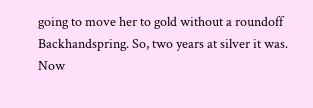going to move her to gold without a roundoff Backhandspring. So, two years at silver it was. Now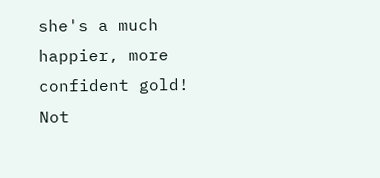she's a much happier, more confident gold!
Not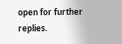open for further replies.